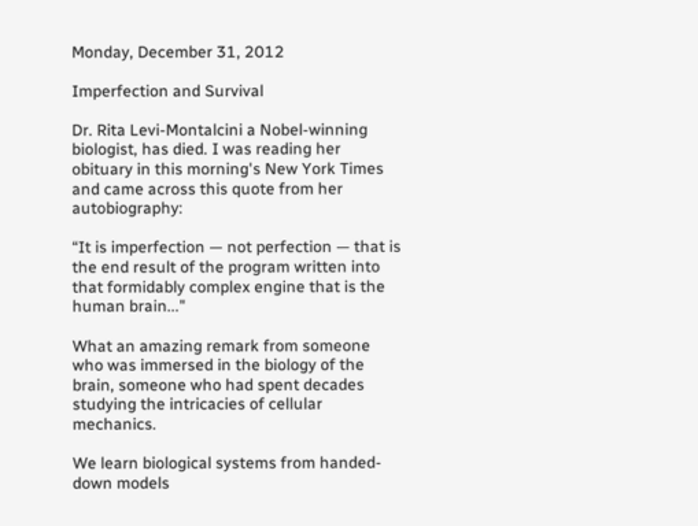Monday, December 31, 2012

Imperfection and Survival

Dr. Rita Levi-Montalcini a Nobel-winning biologist, has died. I was reading her obituary in this morning's New York Times and came across this quote from her autobiography:

“It is imperfection — not perfection — that is the end result of the program written into that formidably complex engine that is the human brain..."

What an amazing remark from someone who was immersed in the biology of the brain, someone who had spent decades studying the intricacies of cellular mechanics.

We learn biological systems from handed-down models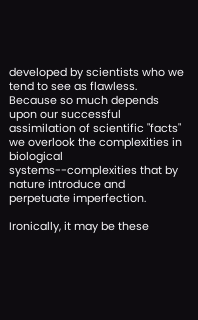developed by scientists who we tend to see as flawless. Because so much depends upon our successful assimilation of scientific "facts" we overlook the complexities in biological systems--complexities that by nature introduce and perpetuate imperfection.

Ironically, it may be these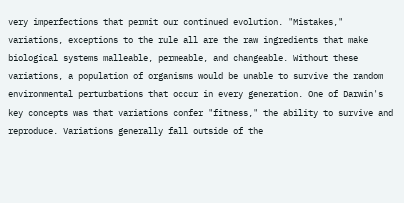very imperfections that permit our continued evolution. "Mistakes," variations, exceptions to the rule all are the raw ingredients that make biological systems malleable, permeable, and changeable. Without these variations, a population of organisms would be unable to survive the random environmental perturbations that occur in every generation. One of Darwin's key concepts was that variations confer "fitness," the ability to survive and reproduce. Variations generally fall outside of the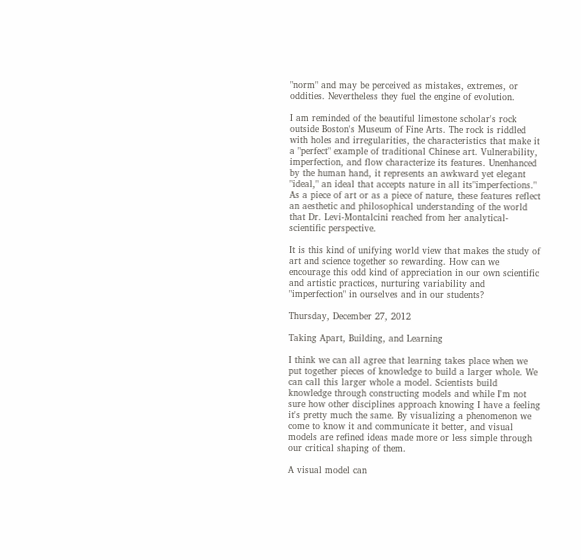"norm" and may be perceived as mistakes, extremes, or oddities. Nevertheless they fuel the engine of evolution.

I am reminded of the beautiful limestone scholar's rock outside Boston's Museum of Fine Arts. The rock is riddled with holes and irregularities, the characteristics that make it a "perfect" example of traditional Chinese art. Vulnerability, imperfection, and flow characterize its features. Unenhanced by the human hand, it represents an awkward yet elegant "ideal," an ideal that accepts nature in all its"imperfections." As a piece of art or as a piece of nature, these features reflect an aesthetic and philosophical understanding of the world that Dr. Levi-Montalcini reached from her analytical-scientific perspective.

It is this kind of unifying world view that makes the study of art and science together so rewarding. How can we encourage this odd kind of appreciation in our own scientific and artistic practices, nurturing variability and "imperfection" in ourselves and in our students?

Thursday, December 27, 2012

Taking Apart, Building, and Learning

I think we can all agree that learning takes place when we put together pieces of knowledge to build a larger whole. We can call this larger whole a model. Scientists build knowledge through constructing models and while I'm not sure how other disciplines approach knowing I have a feeling it's pretty much the same. By visualizing a phenomenon we come to know it and communicate it better, and visual models are refined ideas made more or less simple through our critical shaping of them.

A visual model can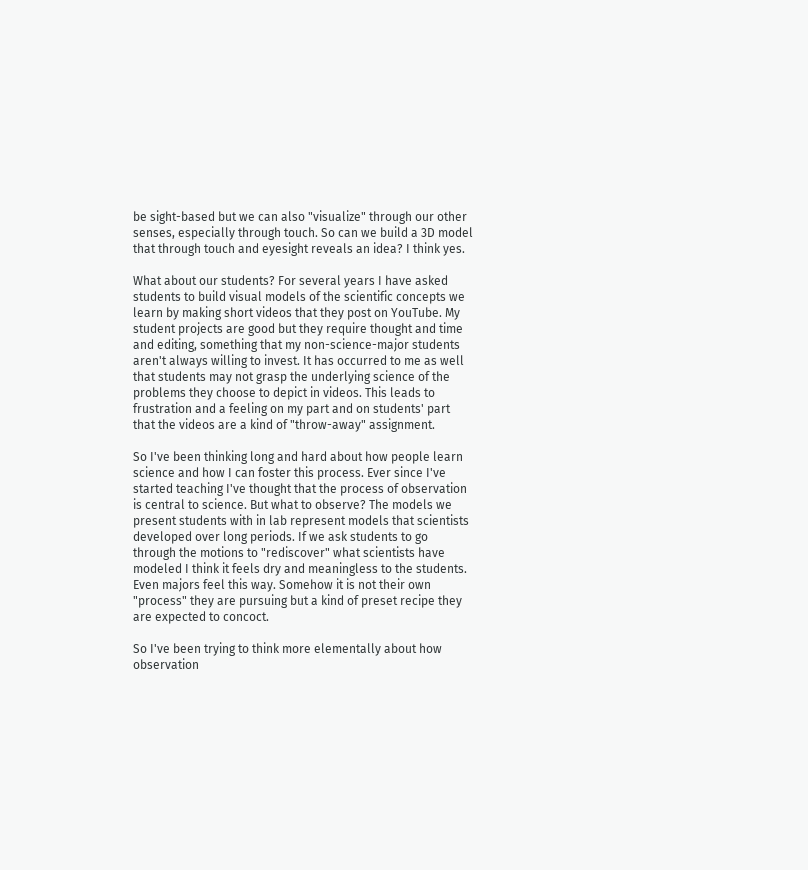be sight-based but we can also "visualize" through our other senses, especially through touch. So can we build a 3D model that through touch and eyesight reveals an idea? I think yes.

What about our students? For several years I have asked students to build visual models of the scientific concepts we learn by making short videos that they post on YouTube. My student projects are good but they require thought and time and editing, something that my non-science-major students aren't always willing to invest. It has occurred to me as well that students may not grasp the underlying science of the problems they choose to depict in videos. This leads to frustration and a feeling on my part and on students' part that the videos are a kind of "throw-away" assignment.

So I've been thinking long and hard about how people learn science and how I can foster this process. Ever since I've started teaching I've thought that the process of observation is central to science. But what to observe? The models we present students with in lab represent models that scientists developed over long periods. If we ask students to go through the motions to "rediscover" what scientists have modeled I think it feels dry and meaningless to the students. Even majors feel this way. Somehow it is not their own "process" they are pursuing but a kind of preset recipe they are expected to concoct.

So I've been trying to think more elementally about how observation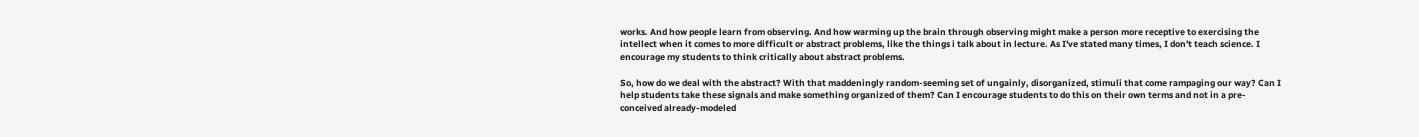works. And how people learn from observing. And how warming up the brain through observing might make a person more receptive to exercising the intellect when it comes to more difficult or abstract problems, like the things i talk about in lecture. As I've stated many times, I don't teach science. I encourage my students to think critically about abstract problems.

So, how do we deal with the abstract? With that maddeningly random-seeming set of ungainly, disorganized, stimuli that come rampaging our way? Can I help students take these signals and make something organized of them? Can I encourage students to do this on their own terms and not in a pre-conceived already-modeled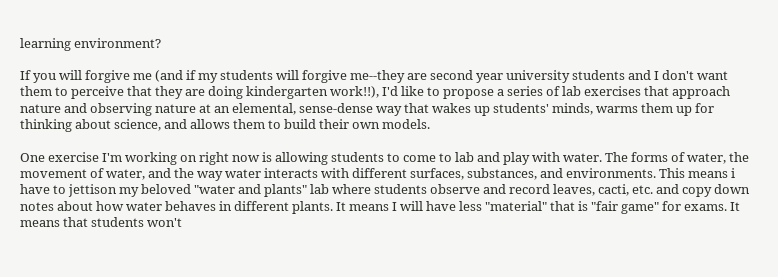learning environment?

If you will forgive me (and if my students will forgive me--they are second year university students and I don't want them to perceive that they are doing kindergarten work!!), I'd like to propose a series of lab exercises that approach nature and observing nature at an elemental, sense-dense way that wakes up students' minds, warms them up for thinking about science, and allows them to build their own models.

One exercise I'm working on right now is allowing students to come to lab and play with water. The forms of water, the movement of water, and the way water interacts with different surfaces, substances, and environments. This means i have to jettison my beloved "water and plants" lab where students observe and record leaves, cacti, etc. and copy down notes about how water behaves in different plants. It means I will have less "material" that is "fair game" for exams. It means that students won't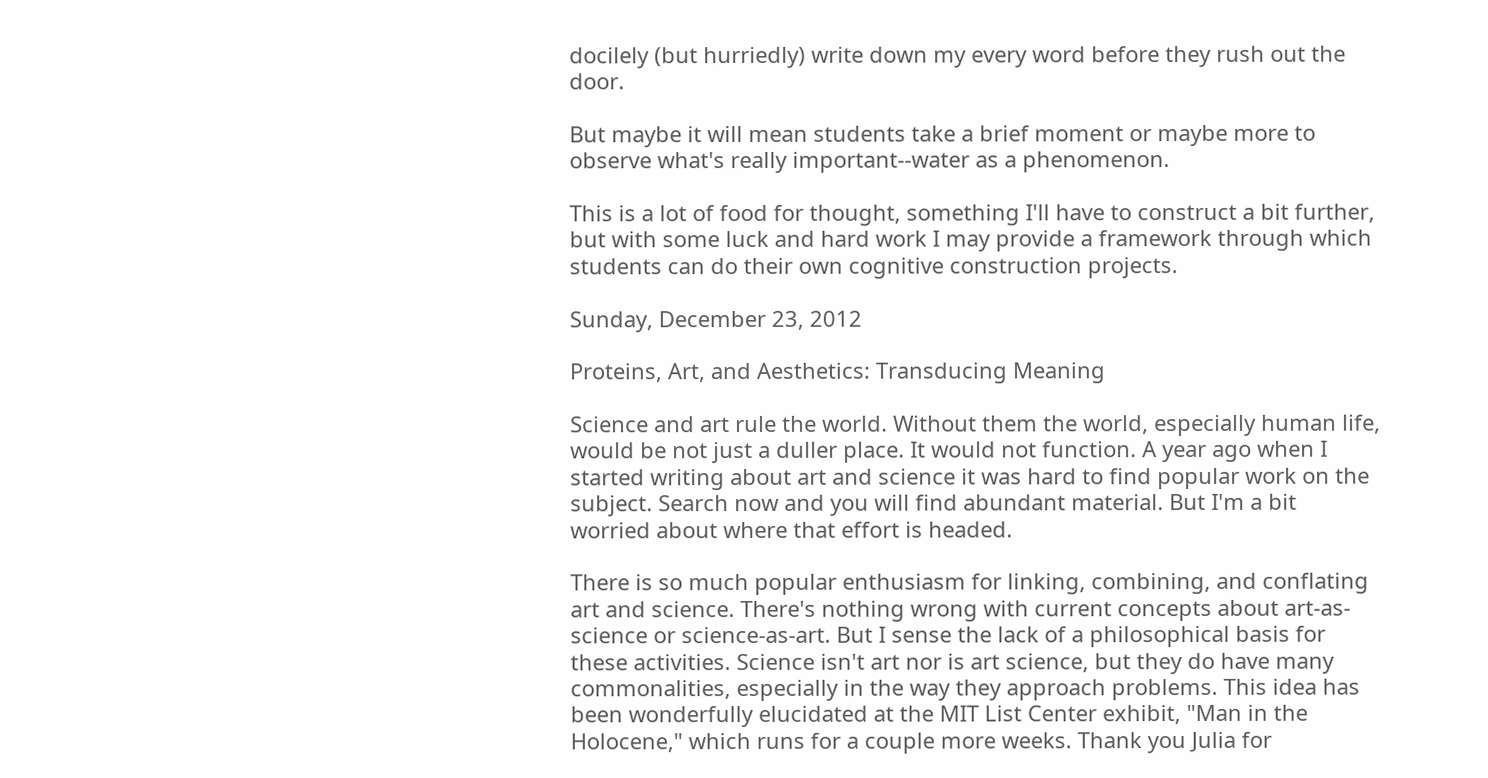docilely (but hurriedly) write down my every word before they rush out the door.

But maybe it will mean students take a brief moment or maybe more to observe what's really important--water as a phenomenon.

This is a lot of food for thought, something I'll have to construct a bit further, but with some luck and hard work I may provide a framework through which students can do their own cognitive construction projects.

Sunday, December 23, 2012

Proteins, Art, and Aesthetics: Transducing Meaning

Science and art rule the world. Without them the world, especially human life, would be not just a duller place. It would not function. A year ago when I started writing about art and science it was hard to find popular work on the subject. Search now and you will find abundant material. But I'm a bit worried about where that effort is headed.

There is so much popular enthusiasm for linking, combining, and conflating art and science. There's nothing wrong with current concepts about art-as-science or science-as-art. But I sense the lack of a philosophical basis for these activities. Science isn't art nor is art science, but they do have many commonalities, especially in the way they approach problems. This idea has been wonderfully elucidated at the MIT List Center exhibit, "Man in the Holocene," which runs for a couple more weeks. Thank you Julia for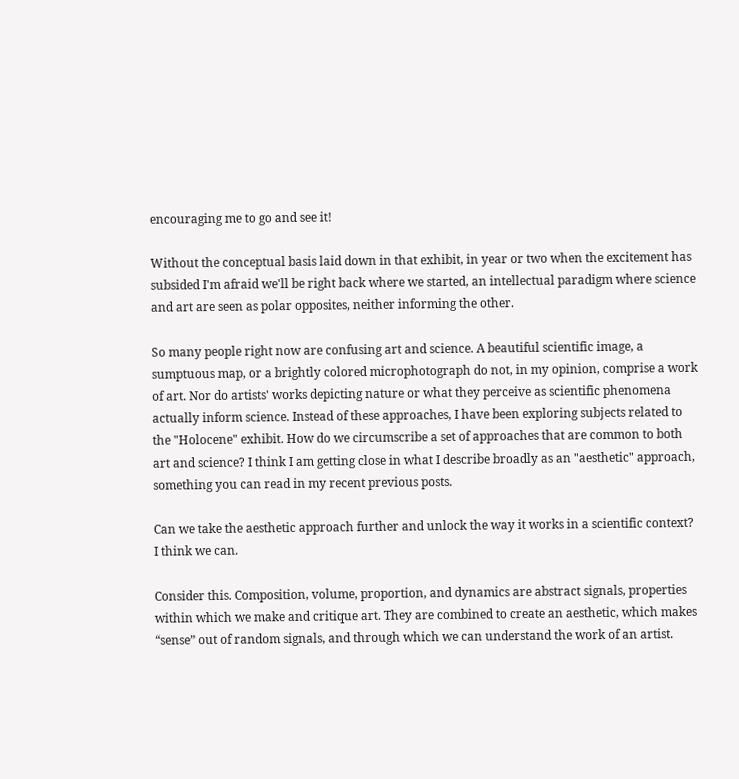encouraging me to go and see it!

Without the conceptual basis laid down in that exhibit, in year or two when the excitement has subsided I'm afraid we'll be right back where we started, an intellectual paradigm where science and art are seen as polar opposites, neither informing the other.

So many people right now are confusing art and science. A beautiful scientific image, a sumptuous map, or a brightly colored microphotograph do not, in my opinion, comprise a work of art. Nor do artists' works depicting nature or what they perceive as scientific phenomena actually inform science. Instead of these approaches, I have been exploring subjects related to the "Holocene" exhibit. How do we circumscribe a set of approaches that are common to both art and science? I think I am getting close in what I describe broadly as an "aesthetic" approach, something you can read in my recent previous posts.

Can we take the aesthetic approach further and unlock the way it works in a scientific context? I think we can.

Consider this. Composition, volume, proportion, and dynamics are abstract signals, properties within which we make and critique art. They are combined to create an aesthetic, which makes “sense” out of random signals, and through which we can understand the work of an artist.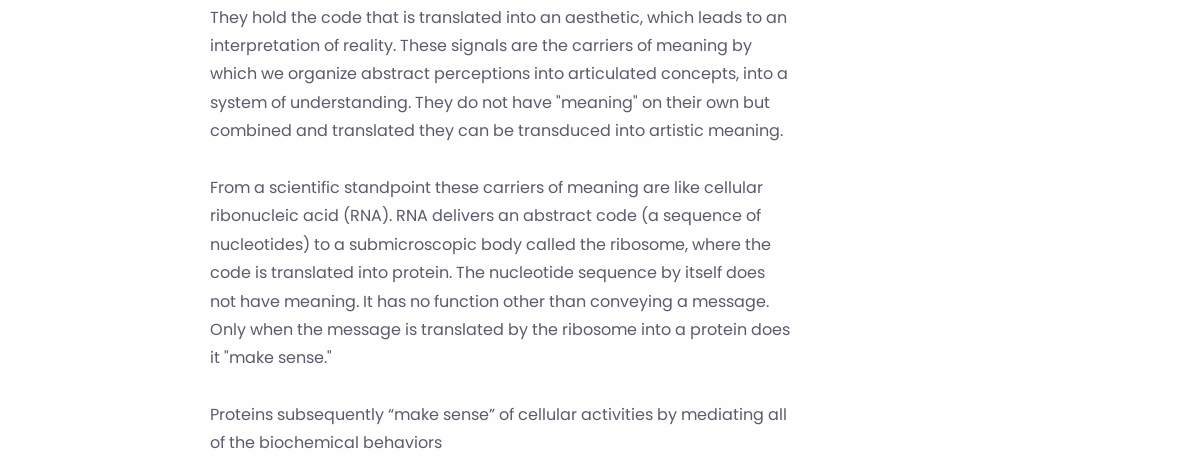They hold the code that is translated into an aesthetic, which leads to an interpretation of reality. These signals are the carriers of meaning by which we organize abstract perceptions into articulated concepts, into a system of understanding. They do not have "meaning" on their own but combined and translated they can be transduced into artistic meaning.

From a scientific standpoint these carriers of meaning are like cellular ribonucleic acid (RNA). RNA delivers an abstract code (a sequence of nucleotides) to a submicroscopic body called the ribosome, where the code is translated into protein. The nucleotide sequence by itself does not have meaning. It has no function other than conveying a message. Only when the message is translated by the ribosome into a protein does it "make sense."

Proteins subsequently “make sense” of cellular activities by mediating all of the biochemical behaviors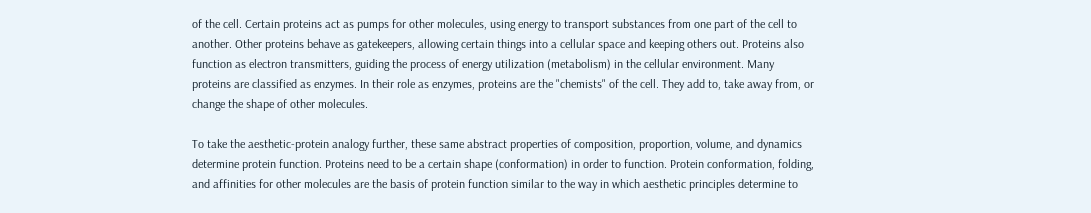of the cell. Certain proteins act as pumps for other molecules, using energy to transport substances from one part of the cell to another. Other proteins behave as gatekeepers, allowing certain things into a cellular space and keeping others out. Proteins also function as electron transmitters, guiding the process of energy utilization (metabolism) in the cellular environment. Many proteins are classified as enzymes. In their role as enzymes, proteins are the "chemists" of the cell. They add to, take away from, or change the shape of other molecules.

To take the aesthetic-protein analogy further, these same abstract properties of composition, proportion, volume, and dynamics determine protein function. Proteins need to be a certain shape (conformation) in order to function. Protein conformation, folding, and affinities for other molecules are the basis of protein function similar to the way in which aesthetic principles determine to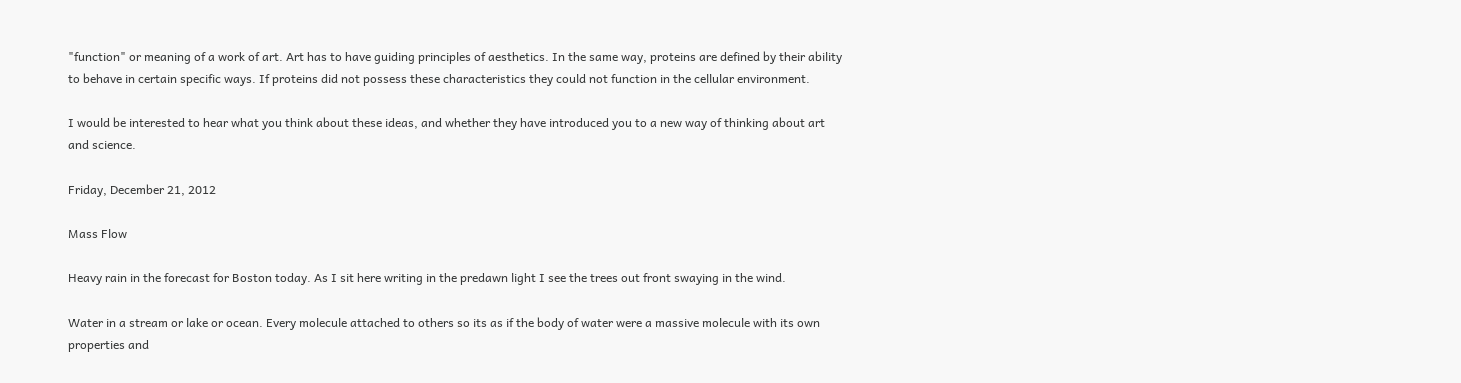"function" or meaning of a work of art. Art has to have guiding principles of aesthetics. In the same way, proteins are defined by their ability to behave in certain specific ways. If proteins did not possess these characteristics they could not function in the cellular environment.

I would be interested to hear what you think about these ideas, and whether they have introduced you to a new way of thinking about art and science.

Friday, December 21, 2012

Mass Flow

Heavy rain in the forecast for Boston today. As I sit here writing in the predawn light I see the trees out front swaying in the wind.

Water in a stream or lake or ocean. Every molecule attached to others so its as if the body of water were a massive molecule with its own properties and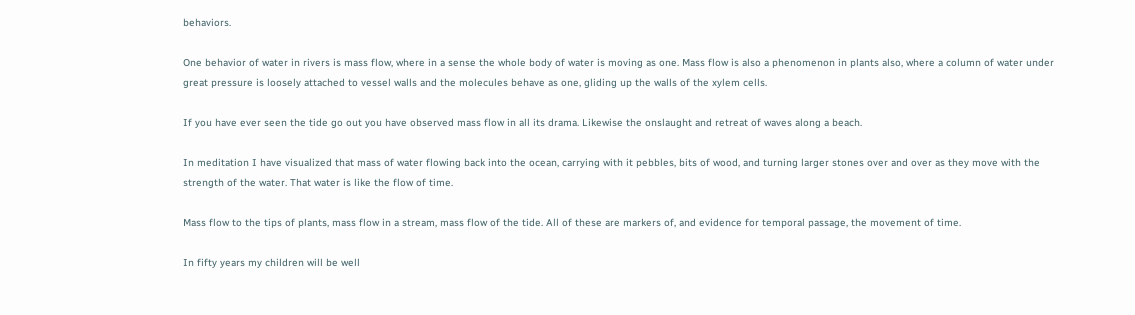behaviors.

One behavior of water in rivers is mass flow, where in a sense the whole body of water is moving as one. Mass flow is also a phenomenon in plants also, where a column of water under great pressure is loosely attached to vessel walls and the molecules behave as one, gliding up the walls of the xylem cells.

If you have ever seen the tide go out you have observed mass flow in all its drama. Likewise the onslaught and retreat of waves along a beach.

In meditation I have visualized that mass of water flowing back into the ocean, carrying with it pebbles, bits of wood, and turning larger stones over and over as they move with the strength of the water. That water is like the flow of time.

Mass flow to the tips of plants, mass flow in a stream, mass flow of the tide. All of these are markers of, and evidence for temporal passage, the movement of time.

In fifty years my children will be well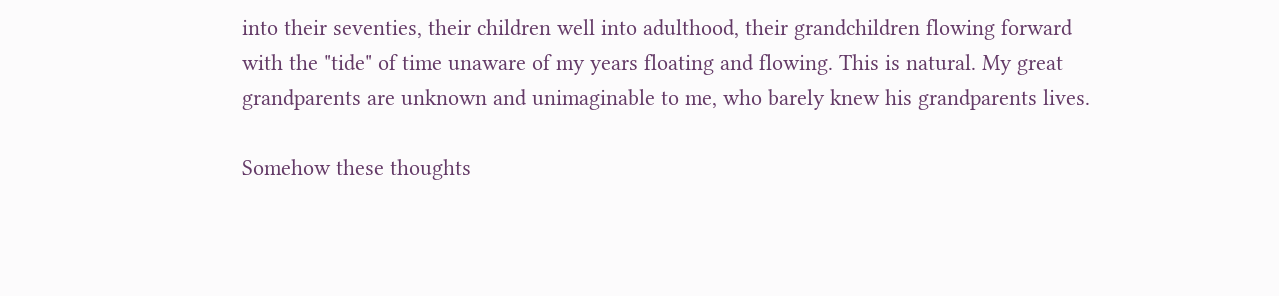into their seventies, their children well into adulthood, their grandchildren flowing forward with the "tide" of time unaware of my years floating and flowing. This is natural. My great grandparents are unknown and unimaginable to me, who barely knew his grandparents lives.

Somehow these thoughts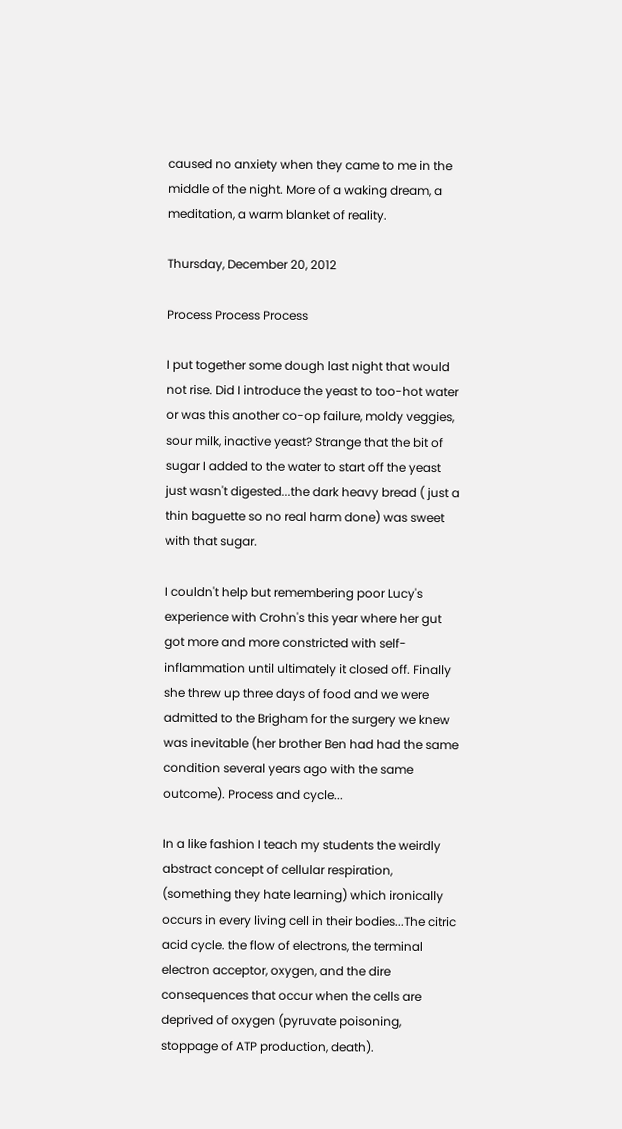caused no anxiety when they came to me in the middle of the night. More of a waking dream, a meditation, a warm blanket of reality.

Thursday, December 20, 2012

Process Process Process

I put together some dough last night that would not rise. Did I introduce the yeast to too-hot water or was this another co-op failure, moldy veggies, sour milk, inactive yeast? Strange that the bit of sugar I added to the water to start off the yeast just wasn't digested...the dark heavy bread ( just a thin baguette so no real harm done) was sweet with that sugar.

I couldn't help but remembering poor Lucy's experience with Crohn's this year where her gut got more and more constricted with self-inflammation until ultimately it closed off. Finally she threw up three days of food and we were admitted to the Brigham for the surgery we knew was inevitable (her brother Ben had had the same condition several years ago with the same outcome). Process and cycle...

In a like fashion I teach my students the weirdly abstract concept of cellular respiration, (something they hate learning) which ironically occurs in every living cell in their bodies...The citric acid cycle. the flow of electrons, the terminal electron acceptor, oxygen, and the dire consequences that occur when the cells are deprived of oxygen (pyruvate poisoning, stoppage of ATP production, death).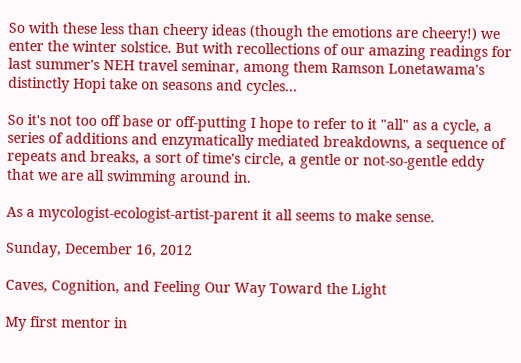So with these less than cheery ideas (though the emotions are cheery!) we enter the winter solstice. But with recollections of our amazing readings for last summer's NEH travel seminar, among them Ramson Lonetawama's distinctly Hopi take on seasons and cycles...

So it's not too off base or off-putting I hope to refer to it "all" as a cycle, a series of additions and enzymatically mediated breakdowns, a sequence of repeats and breaks, a sort of time's circle, a gentle or not-so-gentle eddy that we are all swimming around in.

As a mycologist-ecologist-artist-parent it all seems to make sense.

Sunday, December 16, 2012

Caves, Cognition, and Feeling Our Way Toward the Light

My first mentor in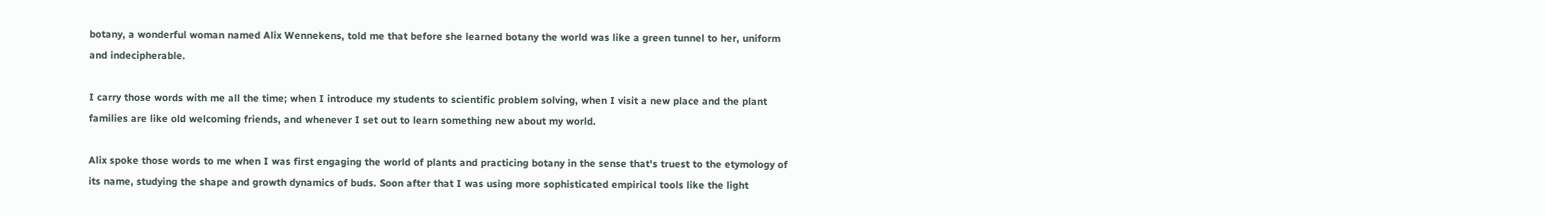botany, a wonderful woman named Alix Wennekens, told me that before she learned botany the world was like a green tunnel to her, uniform and indecipherable.

I carry those words with me all the time; when I introduce my students to scientific problem solving, when I visit a new place and the plant families are like old welcoming friends, and whenever I set out to learn something new about my world.

Alix spoke those words to me when I was first engaging the world of plants and practicing botany in the sense that's truest to the etymology of its name, studying the shape and growth dynamics of buds. Soon after that I was using more sophisticated empirical tools like the light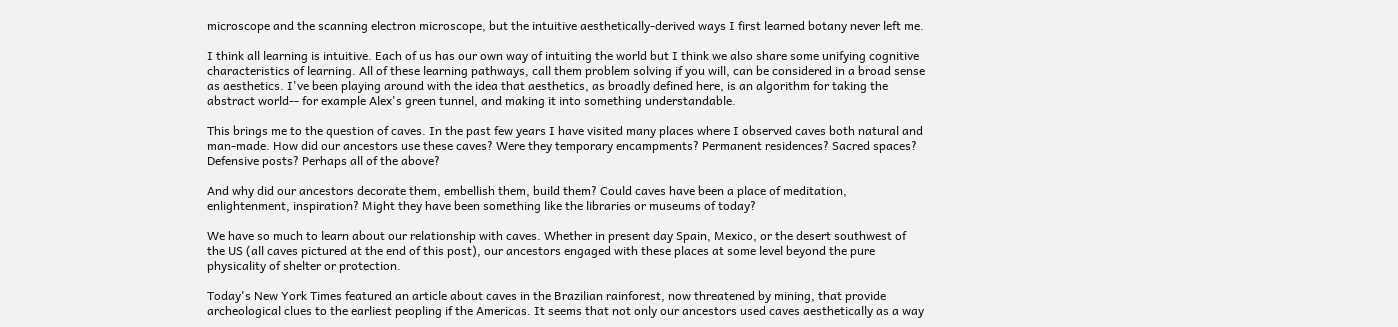microscope and the scanning electron microscope, but the intuitive aesthetically-derived ways I first learned botany never left me.

I think all learning is intuitive. Each of us has our own way of intuiting the world but I think we also share some unifying cognitive characteristics of learning. All of these learning pathways, call them problem solving if you will, can be considered in a broad sense as aesthetics. I've been playing around with the idea that aesthetics, as broadly defined here, is an algorithm for taking the abstract world-- for example Alex's green tunnel, and making it into something understandable.

This brings me to the question of caves. In the past few years I have visited many places where I observed caves both natural and man-made. How did our ancestors use these caves? Were they temporary encampments? Permanent residences? Sacred spaces? Defensive posts? Perhaps all of the above?

And why did our ancestors decorate them, embellish them, build them? Could caves have been a place of meditation, enlightenment, inspiration? Might they have been something like the libraries or museums of today?

We have so much to learn about our relationship with caves. Whether in present day Spain, Mexico, or the desert southwest of the US (all caves pictured at the end of this post), our ancestors engaged with these places at some level beyond the pure physicality of shelter or protection.

Today's New York Times featured an article about caves in the Brazilian rainforest, now threatened by mining, that provide archeological clues to the earliest peopling if the Americas. It seems that not only our ancestors used caves aesthetically as a way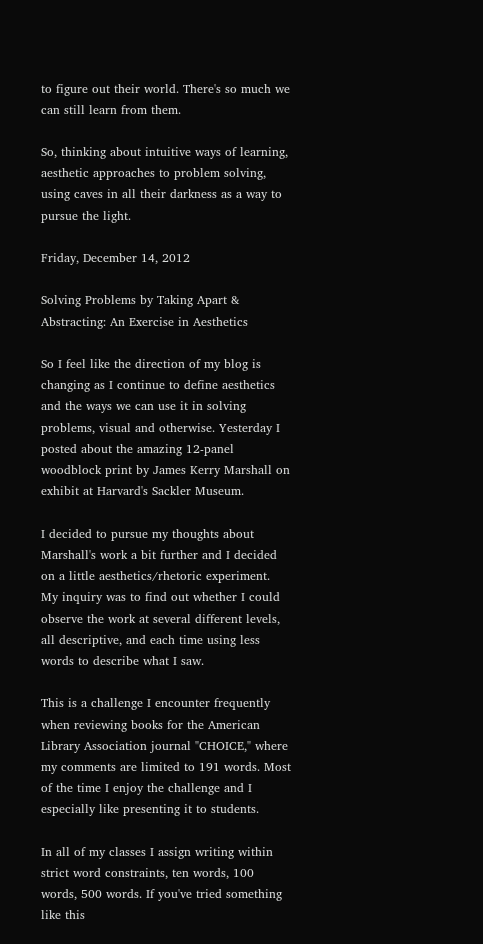to figure out their world. There's so much we can still learn from them.

So, thinking about intuitive ways of learning, aesthetic approaches to problem solving, using caves in all their darkness as a way to pursue the light.

Friday, December 14, 2012

Solving Problems by Taking Apart & Abstracting: An Exercise in Aesthetics

So I feel like the direction of my blog is changing as I continue to define aesthetics and the ways we can use it in solving problems, visual and otherwise. Yesterday I posted about the amazing 12-panel woodblock print by James Kerry Marshall on exhibit at Harvard's Sackler Museum.

I decided to pursue my thoughts about Marshall's work a bit further and I decided on a little aesthetics/rhetoric experiment.
My inquiry was to find out whether I could observe the work at several different levels, all descriptive, and each time using less words to describe what I saw.

This is a challenge I encounter frequently when reviewing books for the American Library Association journal "CHOICE," where my comments are limited to 191 words. Most of the time I enjoy the challenge and I especially like presenting it to students.

In all of my classes I assign writing within strict word constraints, ten words, 100 words, 500 words. If you've tried something like this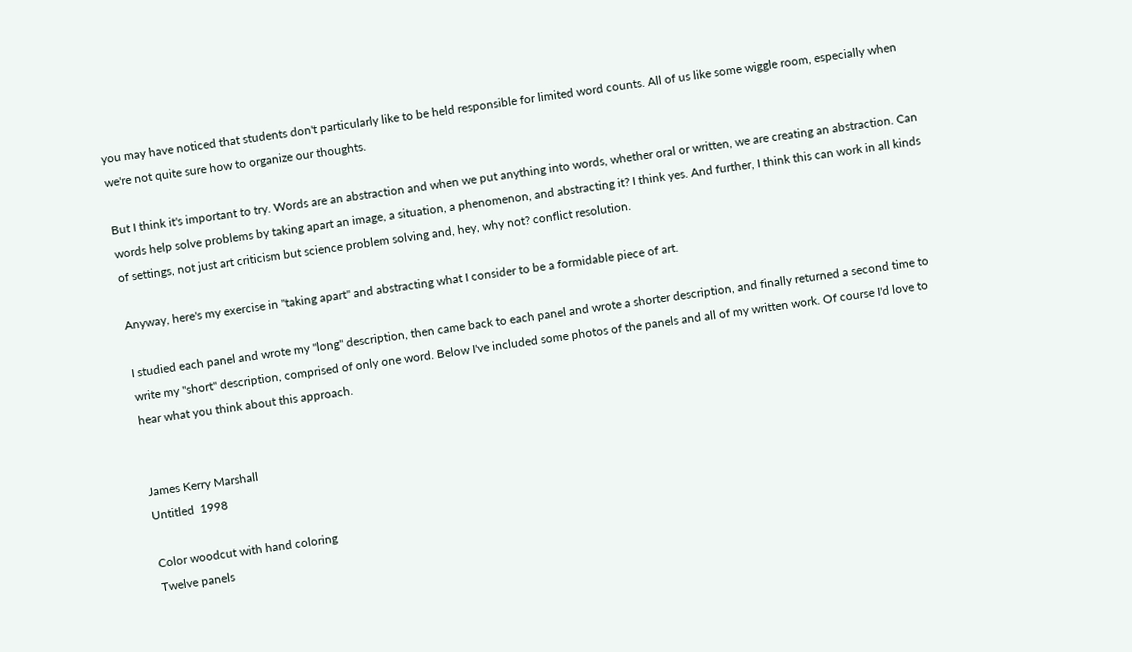you may have noticed that students don't particularly like to be held responsible for limited word counts. All of us like some wiggle room, especially when we're not quite sure how to organize our thoughts.

But I think it's important to try. Words are an abstraction and when we put anything into words, whether oral or written, we are creating an abstraction. Can words help solve problems by taking apart an image, a situation, a phenomenon, and abstracting it? I think yes. And further, I think this can work in all kinds of settings, not just art criticism but science problem solving and, hey, why not? conflict resolution.

Anyway, here's my exercise in "taking apart" and abstracting what I consider to be a formidable piece of art.

I studied each panel and wrote my "long" description, then came back to each panel and wrote a shorter description, and finally returned a second time to write my "short" description, comprised of only one word. Below I've included some photos of the panels and all of my written work. Of course I'd love to hear what you think about this approach.


James Kerry Marshall
Untitled  1998

Color woodcut with hand coloring
Twelve panels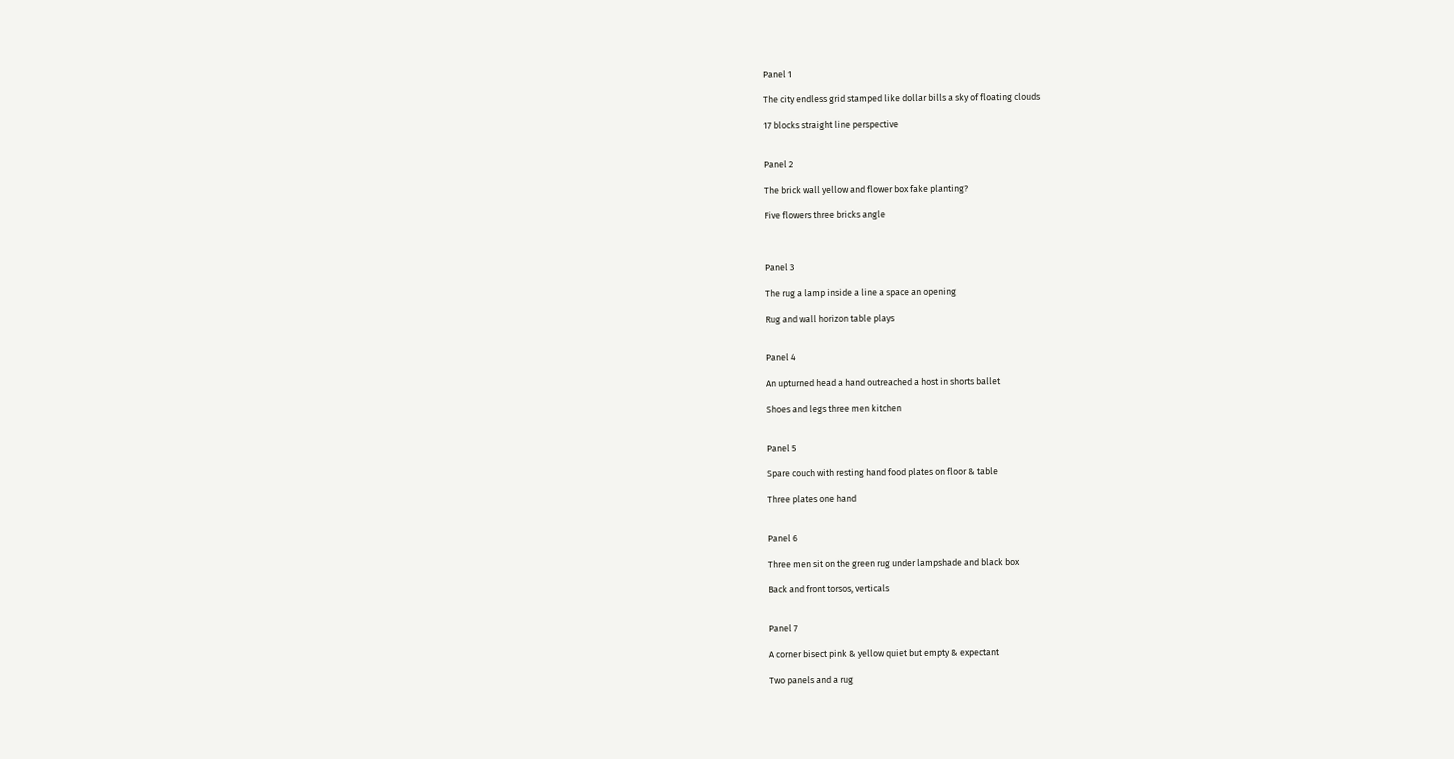Panel 1

The city endless grid stamped like dollar bills a sky of floating clouds

17 blocks straight line perspective


Panel 2

The brick wall yellow and flower box fake planting?

Five flowers three bricks angle



Panel 3

The rug a lamp inside a line a space an opening

Rug and wall horizon table plays


Panel 4

An upturned head a hand outreached a host in shorts ballet

Shoes and legs three men kitchen


Panel 5

Spare couch with resting hand food plates on floor & table

Three plates one hand


Panel 6

Three men sit on the green rug under lampshade and black box

Back and front torsos, verticals


Panel 7

A corner bisect pink & yellow quiet but empty & expectant

Two panels and a rug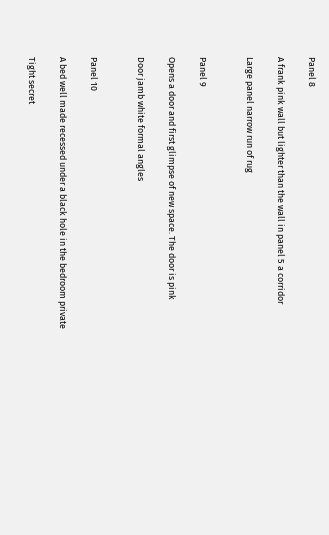Panel 8

A frank pink wall but lighter than the wall in panel 5 a corridor

Large panel narrow run of rug


Panel 9

Opens a door and first glimpse of new space. The door is pink

Door jamb white formal angles


Panel 10

A bed well made recessed under a black hole in the bedroom private

Tight secret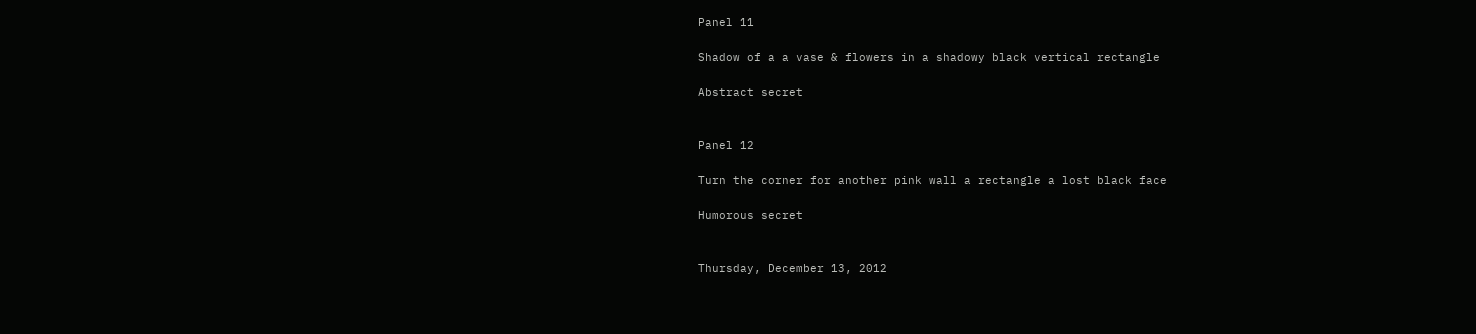Panel 11

Shadow of a a vase & flowers in a shadowy black vertical rectangle

Abstract secret


Panel 12

Turn the corner for another pink wall a rectangle a lost black face

Humorous secret


Thursday, December 13, 2012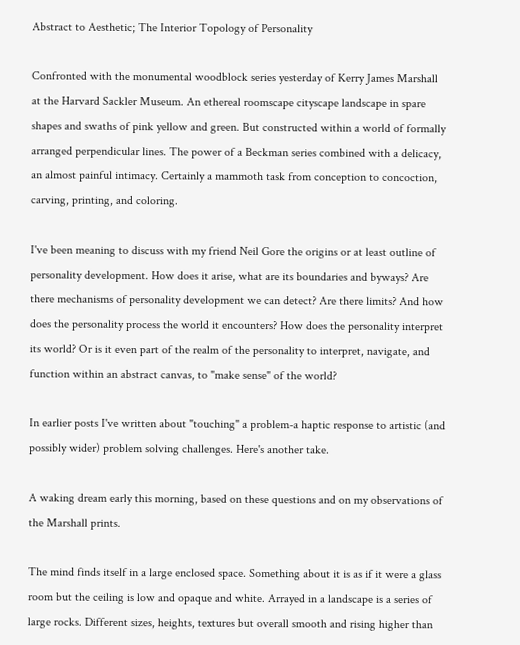Abstract to Aesthetic; The Interior Topology of Personality

Confronted with the monumental woodblock series yesterday of Kerry James Marshall at the Harvard Sackler Museum. An ethereal roomscape cityscape landscape in spare shapes and swaths of pink yellow and green. But constructed within a world of formally arranged perpendicular lines. The power of a Beckman series combined with a delicacy, an almost painful intimacy. Certainly a mammoth task from conception to concoction, carving, printing, and coloring.

I've been meaning to discuss with my friend Neil Gore the origins or at least outline of personality development. How does it arise, what are its boundaries and byways? Are there mechanisms of personality development we can detect? Are there limits? And how does the personality process the world it encounters? How does the personality interpret its world? Or is it even part of the realm of the personality to interpret, navigate, and function within an abstract canvas, to "make sense" of the world?

In earlier posts I've written about "touching" a problem-a haptic response to artistic (and possibly wider) problem solving challenges. Here's another take.

A waking dream early this morning, based on these questions and on my observations of the Marshall prints.

The mind finds itself in a large enclosed space. Something about it is as if it were a glass room but the ceiling is low and opaque and white. Arrayed in a landscape is a series of large rocks. Different sizes, heights, textures but overall smooth and rising higher than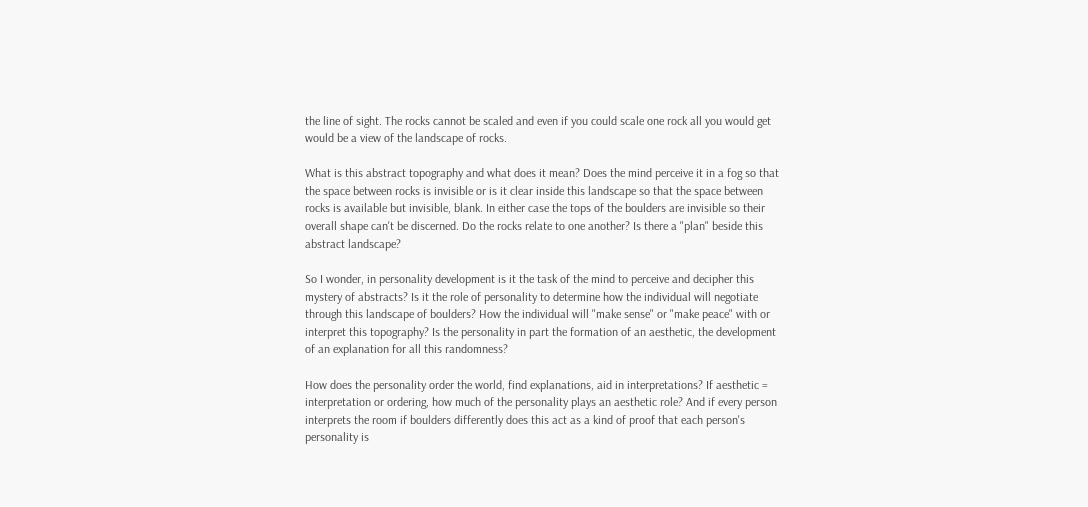the line of sight. The rocks cannot be scaled and even if you could scale one rock all you would get would be a view of the landscape of rocks.

What is this abstract topography and what does it mean? Does the mind perceive it in a fog so that the space between rocks is invisible or is it clear inside this landscape so that the space between rocks is available but invisible, blank. In either case the tops of the boulders are invisible so their overall shape can't be discerned. Do the rocks relate to one another? Is there a "plan" beside this abstract landscape?

So I wonder, in personality development is it the task of the mind to perceive and decipher this mystery of abstracts? Is it the role of personality to determine how the individual will negotiate through this landscape of boulders? How the individual will "make sense" or "make peace" with or interpret this topography? Is the personality in part the formation of an aesthetic, the development of an explanation for all this randomness?

How does the personality order the world, find explanations, aid in interpretations? If aesthetic = interpretation or ordering, how much of the personality plays an aesthetic role? And if every person interprets the room if boulders differently does this act as a kind of proof that each person's personality is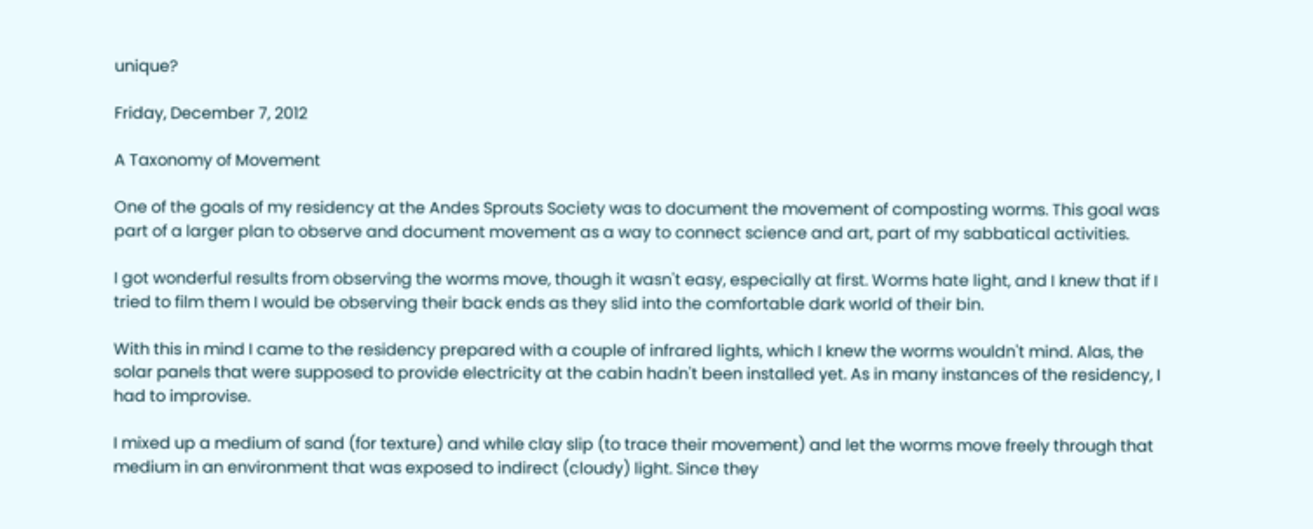unique?

Friday, December 7, 2012

A Taxonomy of Movement

One of the goals of my residency at the Andes Sprouts Society was to document the movement of composting worms. This goal was part of a larger plan to observe and document movement as a way to connect science and art, part of my sabbatical activities.

I got wonderful results from observing the worms move, though it wasn't easy, especially at first. Worms hate light, and I knew that if I tried to film them I would be observing their back ends as they slid into the comfortable dark world of their bin.

With this in mind I came to the residency prepared with a couple of infrared lights, which I knew the worms wouldn't mind. Alas, the solar panels that were supposed to provide electricity at the cabin hadn't been installed yet. As in many instances of the residency, I had to improvise.

I mixed up a medium of sand (for texture) and while clay slip (to trace their movement) and let the worms move freely through that medium in an environment that was exposed to indirect (cloudy) light. Since they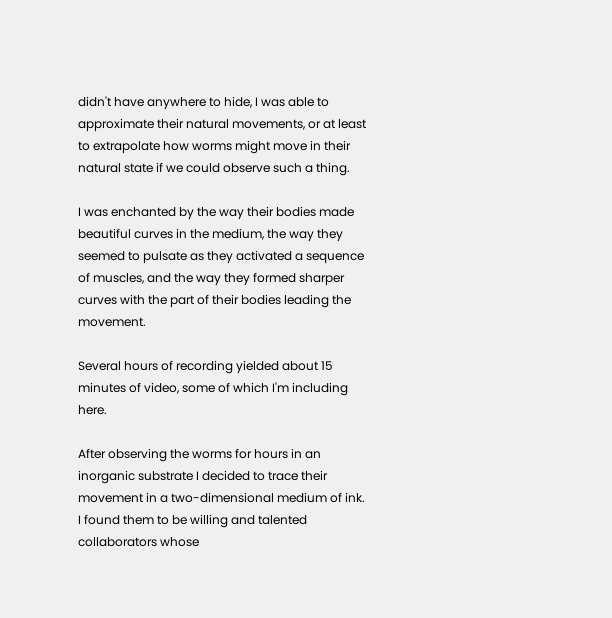didn't have anywhere to hide, I was able to approximate their natural movements, or at least to extrapolate how worms might move in their natural state if we could observe such a thing.

I was enchanted by the way their bodies made beautiful curves in the medium, the way they seemed to pulsate as they activated a sequence of muscles, and the way they formed sharper curves with the part of their bodies leading the movement.

Several hours of recording yielded about 15 minutes of video, some of which I'm including here.

After observing the worms for hours in an inorganic substrate I decided to trace their movement in a two-dimensional medium of ink. I found them to be willing and talented collaborators whose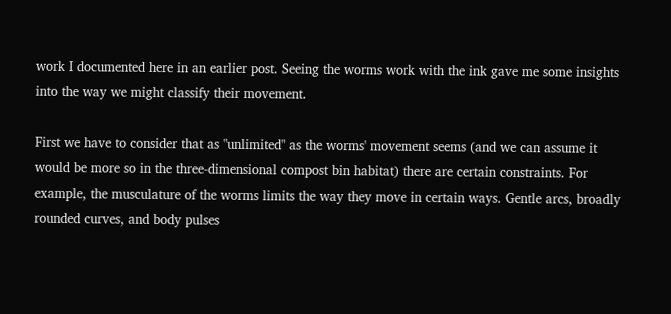work I documented here in an earlier post. Seeing the worms work with the ink gave me some insights into the way we might classify their movement.

First we have to consider that as "unlimited" as the worms' movement seems (and we can assume it would be more so in the three-dimensional compost bin habitat) there are certain constraints. For example, the musculature of the worms limits the way they move in certain ways. Gentle arcs, broadly rounded curves, and body pulses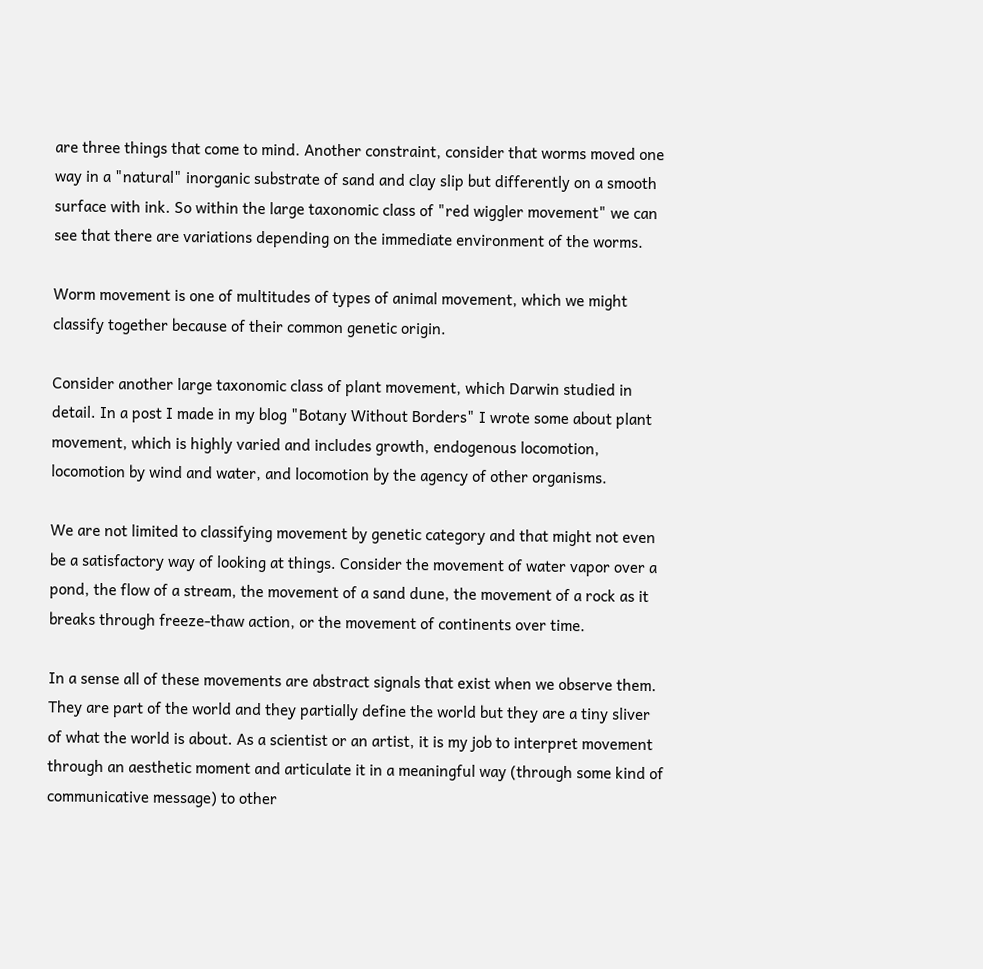are three things that come to mind. Another constraint, consider that worms moved one way in a "natural" inorganic substrate of sand and clay slip but differently on a smooth surface with ink. So within the large taxonomic class of "red wiggler movement" we can see that there are variations depending on the immediate environment of the worms.

Worm movement is one of multitudes of types of animal movement, which we might classify together because of their common genetic origin.

Consider another large taxonomic class of plant movement, which Darwin studied in detail. In a post I made in my blog "Botany Without Borders" I wrote some about plant movement, which is highly varied and includes growth, endogenous locomotion, locomotion by wind and water, and locomotion by the agency of other organisms.

We are not limited to classifying movement by genetic category and that might not even be a satisfactory way of looking at things. Consider the movement of water vapor over a pond, the flow of a stream, the movement of a sand dune, the movement of a rock as it breaks through freeze-thaw action, or the movement of continents over time.

In a sense all of these movements are abstract signals that exist when we observe them. They are part of the world and they partially define the world but they are a tiny sliver of what the world is about. As a scientist or an artist, it is my job to interpret movement through an aesthetic moment and articulate it in a meaningful way (through some kind of communicative message) to other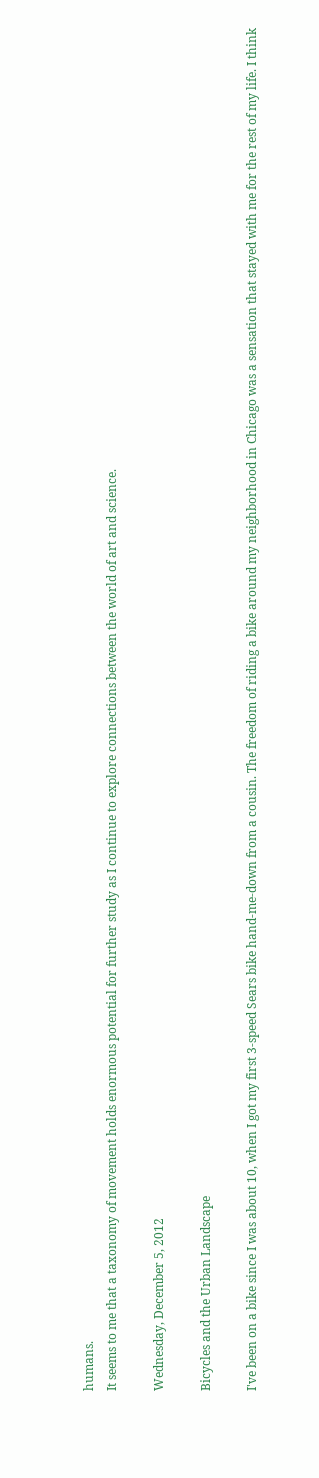humans.
It seems to me that a taxonomy of movement holds enormous potential for further study as I continue to explore connections between the world of art and science.

Wednesday, December 5, 2012

Bicycles and the Urban Landscape

I've been on a bike since I was about 10, when I got my first 3-speed Sears bike hand-me-down from a cousin. The freedom of riding a bike around my neighborhood in Chicago was a sensation that stayed with me for the rest of my life. I think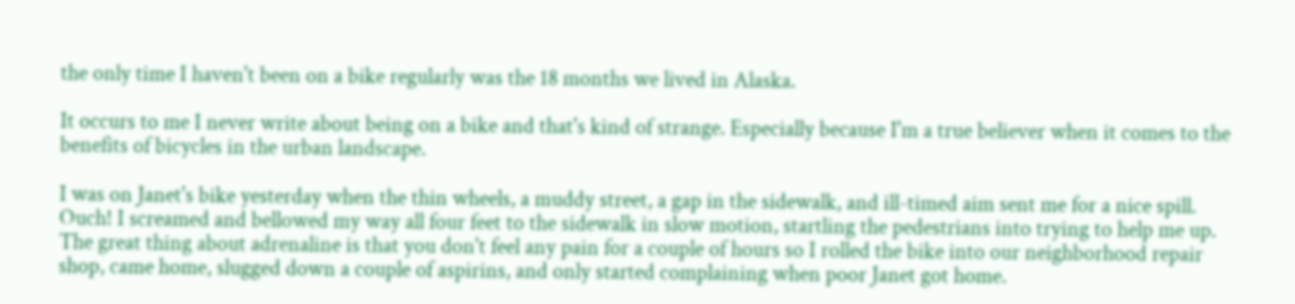the only time I haven't been on a bike regularly was the 18 months we lived in Alaska.

It occurs to me I never write about being on a bike and that's kind of strange. Especially because I'm a true believer when it comes to the benefits of bicycles in the urban landscape.

I was on Janet's bike yesterday when the thin wheels, a muddy street, a gap in the sidewalk, and ill-timed aim sent me for a nice spill. Ouch! I screamed and bellowed my way all four feet to the sidewalk in slow motion, startling the pedestrians into trying to help me up. The great thing about adrenaline is that you don't feel any pain for a couple of hours so I rolled the bike into our neighborhood repair shop, came home, slugged down a couple of aspirins, and only started complaining when poor Janet got home.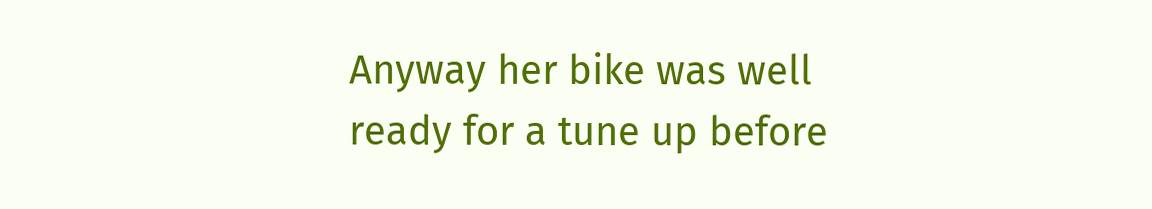Anyway her bike was well ready for a tune up before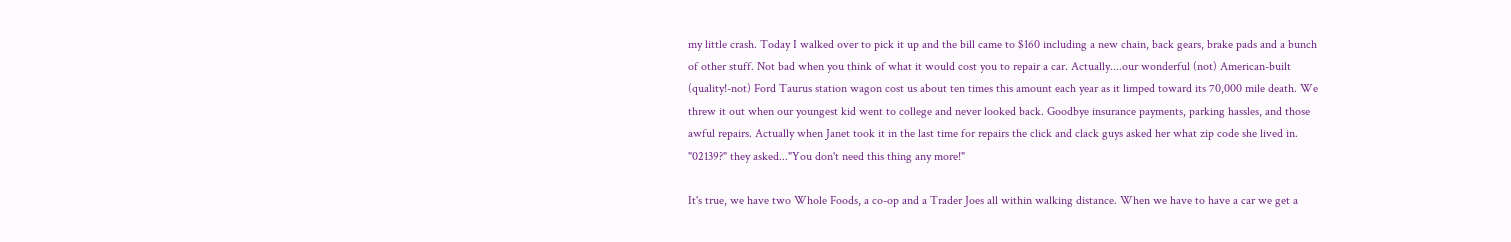my little crash. Today I walked over to pick it up and the bill came to $160 including a new chain, back gears, brake pads and a bunch of other stuff. Not bad when you think of what it would cost you to repair a car. Actually....our wonderful (not) American-built (quality!-not) Ford Taurus station wagon cost us about ten times this amount each year as it limped toward its 70,000 mile death. We threw it out when our youngest kid went to college and never looked back. Goodbye insurance payments, parking hassles, and those awful repairs. Actually when Janet took it in the last time for repairs the click and clack guys asked her what zip code she lived in. "02139?" they asked..."You don't need this thing any more!"

It's true, we have two Whole Foods, a co-op and a Trader Joes all within walking distance. When we have to have a car we get a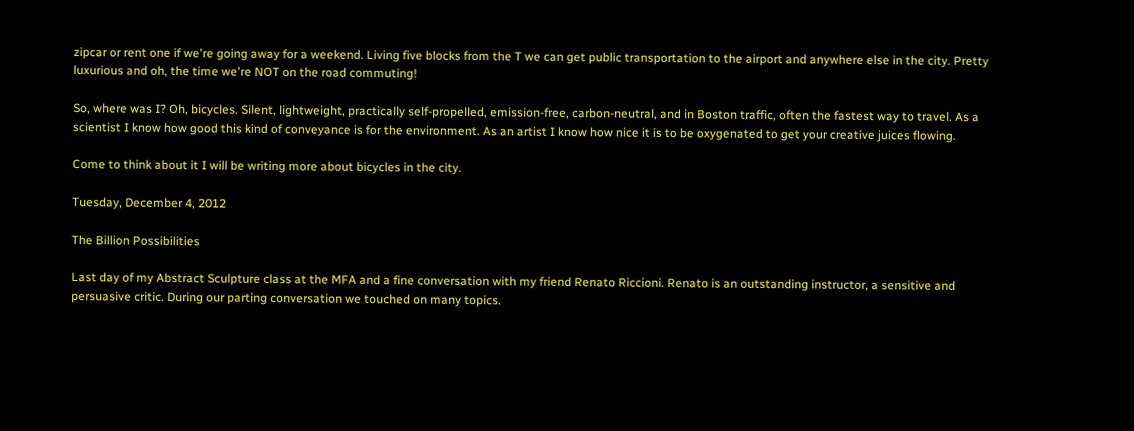zipcar or rent one if we're going away for a weekend. Living five blocks from the T we can get public transportation to the airport and anywhere else in the city. Pretty luxurious and oh, the time we're NOT on the road commuting!

So, where was I? Oh, bicycles. Silent, lightweight, practically self-propelled, emission-free, carbon-neutral, and in Boston traffic, often the fastest way to travel. As a scientist I know how good this kind of conveyance is for the environment. As an artist I know how nice it is to be oxygenated to get your creative juices flowing.

Come to think about it I will be writing more about bicycles in the city.

Tuesday, December 4, 2012

The Billion Possibilities

Last day of my Abstract Sculpture class at the MFA and a fine conversation with my friend Renato Riccioni. Renato is an outstanding instructor, a sensitive and persuasive critic. During our parting conversation we touched on many topics.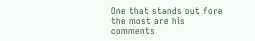One that stands out fore the most are his comments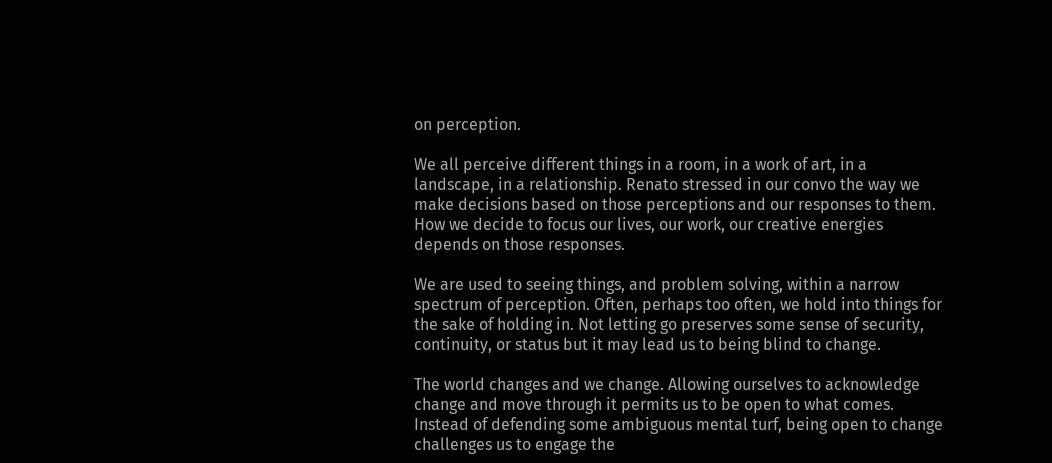on perception.

We all perceive different things in a room, in a work of art, in a landscape, in a relationship. Renato stressed in our convo the way we make decisions based on those perceptions and our responses to them. How we decide to focus our lives, our work, our creative energies depends on those responses.

We are used to seeing things, and problem solving, within a narrow spectrum of perception. Often, perhaps too often, we hold into things for the sake of holding in. Not letting go preserves some sense of security, continuity, or status but it may lead us to being blind to change.

The world changes and we change. Allowing ourselves to acknowledge change and move through it permits us to be open to what comes. Instead of defending some ambiguous mental turf, being open to change challenges us to engage the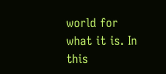world for what it is. In this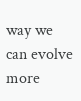way we can evolve more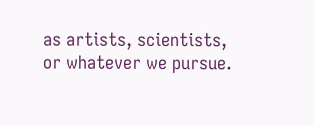as artists, scientists, or whatever we pursue.